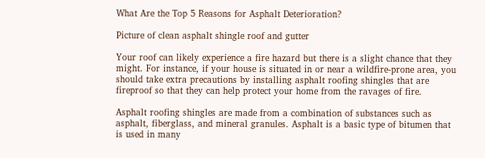What Are the Top 5 Reasons for Asphalt Deterioration?

Picture of clean asphalt shingle roof and gutter

Your roof can likely experience a fire hazard but there is a slight chance that they might. For instance, if your house is situated in or near a wildfire-prone area, you should take extra precautions by installing asphalt roofing shingles that are fireproof so that they can help protect your home from the ravages of fire.

Asphalt roofing shingles are made from a combination of substances such as asphalt, fiberglass, and mineral granules. Asphalt is a basic type of bitumen that is used in many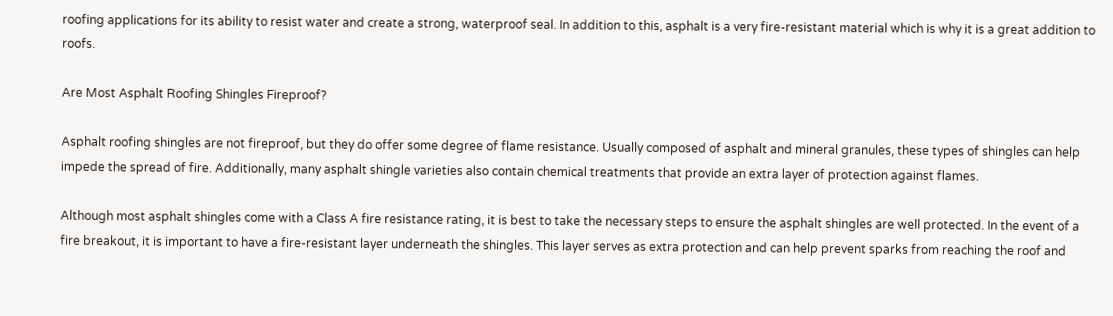roofing applications for its ability to resist water and create a strong, waterproof seal. In addition to this, asphalt is a very fire-resistant material which is why it is a great addition to roofs.

Are Most Asphalt Roofing Shingles Fireproof?

Asphalt roofing shingles are not fireproof, but they do offer some degree of flame resistance. Usually composed of asphalt and mineral granules, these types of shingles can help impede the spread of fire. Additionally, many asphalt shingle varieties also contain chemical treatments that provide an extra layer of protection against flames.

Although most asphalt shingles come with a Class A fire resistance rating, it is best to take the necessary steps to ensure the asphalt shingles are well protected. In the event of a fire breakout, it is important to have a fire-resistant layer underneath the shingles. This layer serves as extra protection and can help prevent sparks from reaching the roof and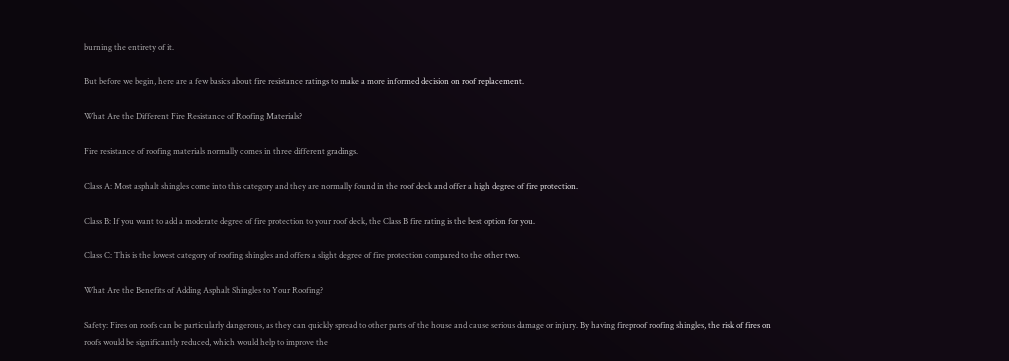burning the entirety of it.

But before we begin, here are a few basics about fire resistance ratings to make a more informed decision on roof replacement.

What Are the Different Fire Resistance of Roofing Materials?

Fire resistance of roofing materials normally comes in three different gradings.

Class A: Most asphalt shingles come into this category and they are normally found in the roof deck and offer a high degree of fire protection.

Class B: If you want to add a moderate degree of fire protection to your roof deck, the Class B fire rating is the best option for you.

Class C: This is the lowest category of roofing shingles and offers a slight degree of fire protection compared to the other two.

What Are the Benefits of Adding Asphalt Shingles to Your Roofing?

Safety: Fires on roofs can be particularly dangerous, as they can quickly spread to other parts of the house and cause serious damage or injury. By having fireproof roofing shingles, the risk of fires on roofs would be significantly reduced, which would help to improve the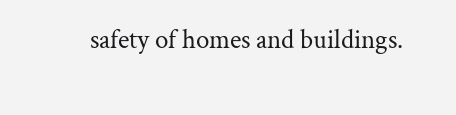safety of homes and buildings.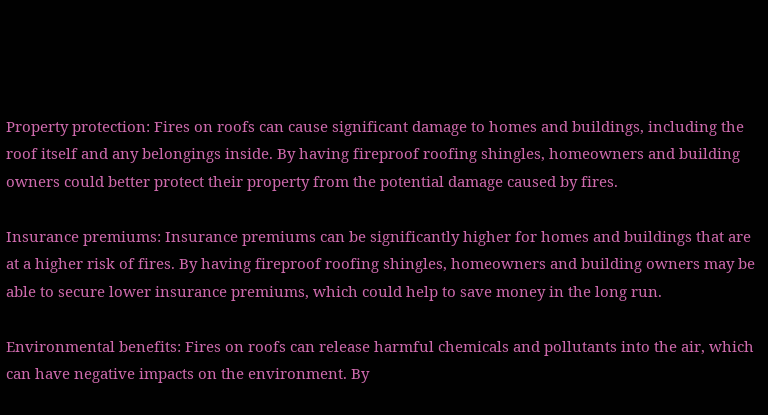Property protection: Fires on roofs can cause significant damage to homes and buildings, including the roof itself and any belongings inside. By having fireproof roofing shingles, homeowners and building owners could better protect their property from the potential damage caused by fires.

Insurance premiums: Insurance premiums can be significantly higher for homes and buildings that are at a higher risk of fires. By having fireproof roofing shingles, homeowners and building owners may be able to secure lower insurance premiums, which could help to save money in the long run.

Environmental benefits: Fires on roofs can release harmful chemicals and pollutants into the air, which can have negative impacts on the environment. By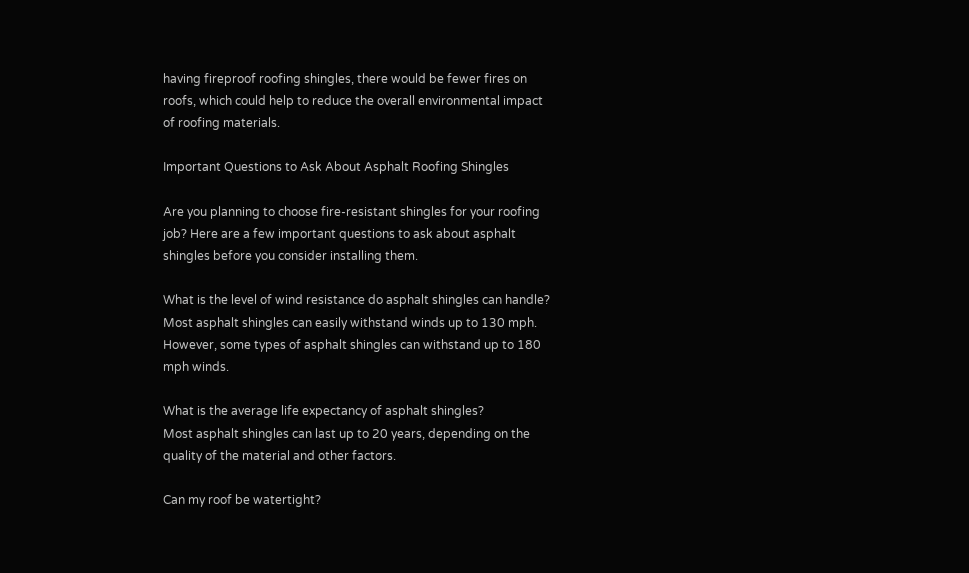having fireproof roofing shingles, there would be fewer fires on roofs, which could help to reduce the overall environmental impact of roofing materials.

Important Questions to Ask About Asphalt Roofing Shingles

Are you planning to choose fire-resistant shingles for your roofing job? Here are a few important questions to ask about asphalt shingles before you consider installing them.

What is the level of wind resistance do asphalt shingles can handle?
Most asphalt shingles can easily withstand winds up to 130 mph. However, some types of asphalt shingles can withstand up to 180 mph winds.

What is the average life expectancy of asphalt shingles?
Most asphalt shingles can last up to 20 years, depending on the quality of the material and other factors.

Can my roof be watertight?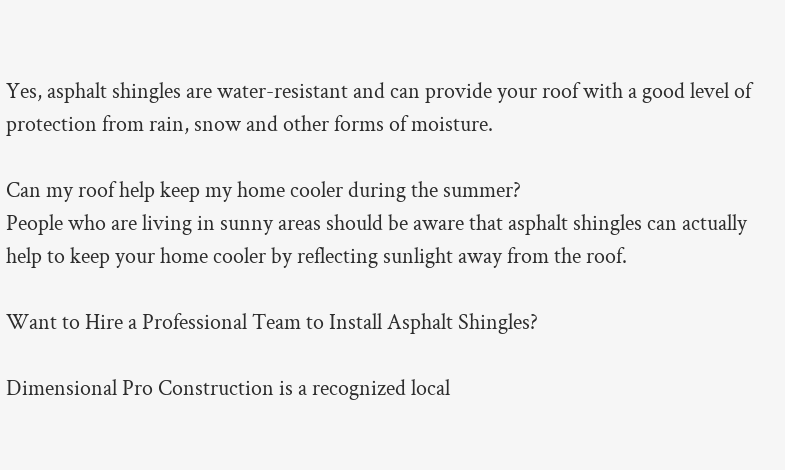Yes, asphalt shingles are water-resistant and can provide your roof with a good level of protection from rain, snow and other forms of moisture.

Can my roof help keep my home cooler during the summer?
People who are living in sunny areas should be aware that asphalt shingles can actually help to keep your home cooler by reflecting sunlight away from the roof.

Want to Hire a Professional Team to Install Asphalt Shingles?

Dimensional Pro Construction is a recognized local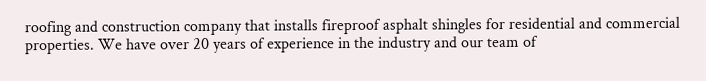roofing and construction company that installs fireproof asphalt shingles for residential and commercial properties. We have over 20 years of experience in the industry and our team of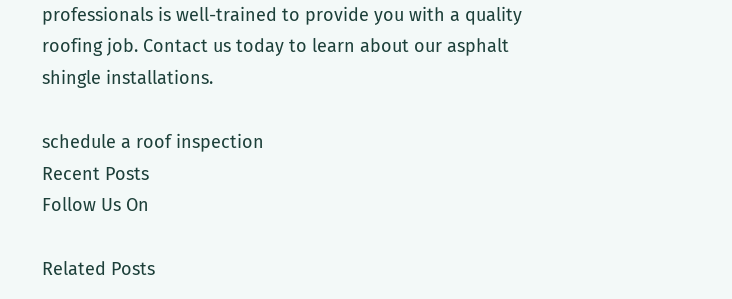professionals is well-trained to provide you with a quality roofing job. Contact us today to learn about our asphalt shingle installations.

schedule a roof inspection
Recent Posts
Follow Us On

Related Posts